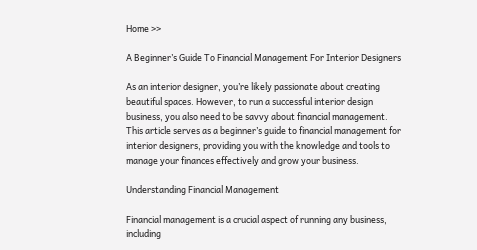Home >>

A Beginner’s Guide To Financial Management For Interior Designers

As an interior designer, you’re likely passionate about creating beautiful spaces. However, to run a successful interior design business, you also need to be savvy about financial management. This article serves as a beginner’s guide to financial management for interior designers, providing you with the knowledge and tools to manage your finances effectively and grow your business.

Understanding Financial Management

Financial management is a crucial aspect of running any business, including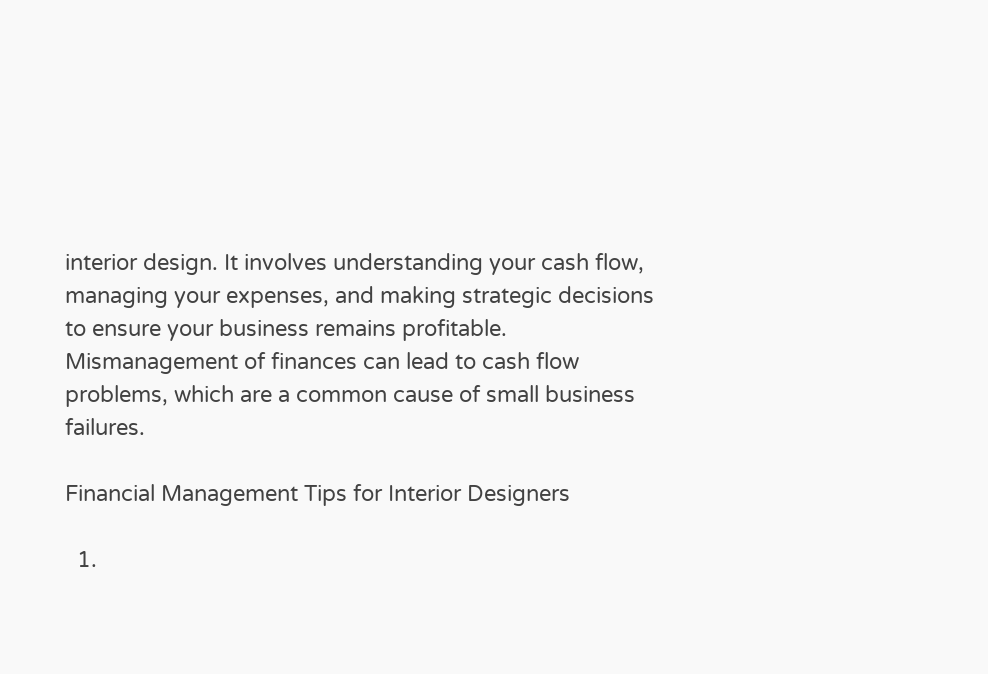interior design. It involves understanding your cash flow, managing your expenses, and making strategic decisions to ensure your business remains profitable. Mismanagement of finances can lead to cash flow problems, which are a common cause of small business failures.

Financial Management Tips for Interior Designers

  1.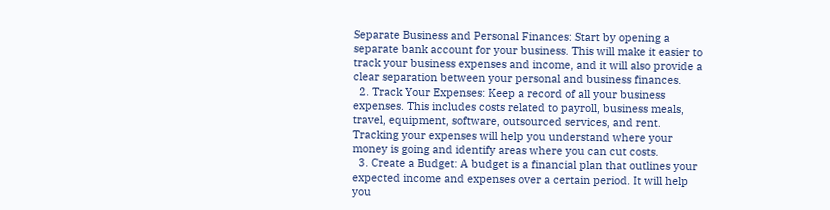Separate Business and Personal Finances: Start by opening a separate bank account for your business. This will make it easier to track your business expenses and income, and it will also provide a clear separation between your personal and business finances.
  2. Track Your Expenses: Keep a record of all your business expenses. This includes costs related to payroll, business meals, travel, equipment, software, outsourced services, and rent. Tracking your expenses will help you understand where your money is going and identify areas where you can cut costs.
  3. Create a Budget: A budget is a financial plan that outlines your expected income and expenses over a certain period. It will help you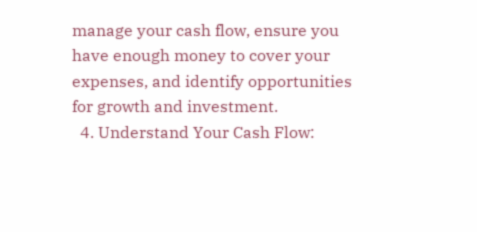manage your cash flow, ensure you have enough money to cover your expenses, and identify opportunities for growth and investment.
  4. Understand Your Cash Flow: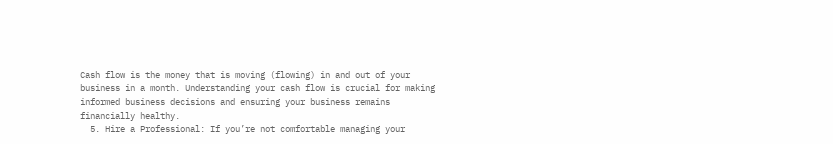Cash flow is the money that is moving (flowing) in and out of your business in a month. Understanding your cash flow is crucial for making informed business decisions and ensuring your business remains financially healthy.
  5. Hire a Professional: If you’re not comfortable managing your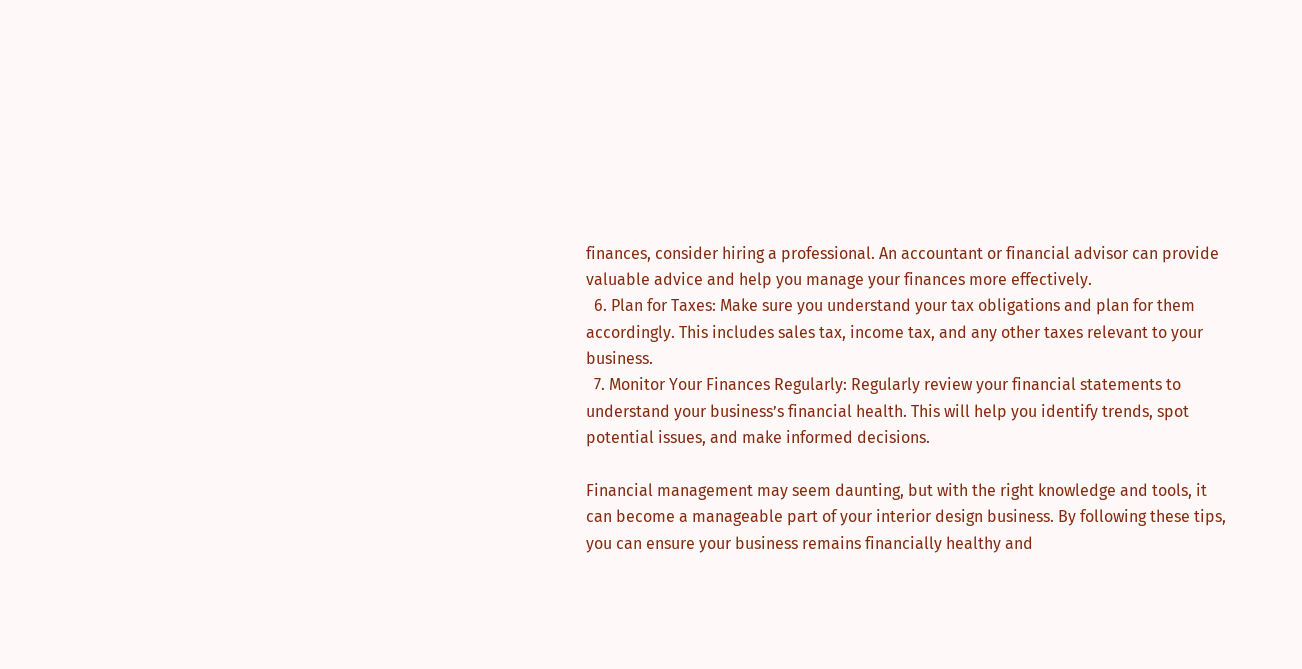finances, consider hiring a professional. An accountant or financial advisor can provide valuable advice and help you manage your finances more effectively.
  6. Plan for Taxes: Make sure you understand your tax obligations and plan for them accordingly. This includes sales tax, income tax, and any other taxes relevant to your business.
  7. Monitor Your Finances Regularly: Regularly review your financial statements to understand your business’s financial health. This will help you identify trends, spot potential issues, and make informed decisions.

Financial management may seem daunting, but with the right knowledge and tools, it can become a manageable part of your interior design business. By following these tips, you can ensure your business remains financially healthy and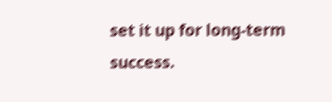set it up for long-term success.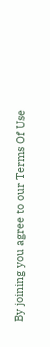By joining you agree to our Terms Of Use